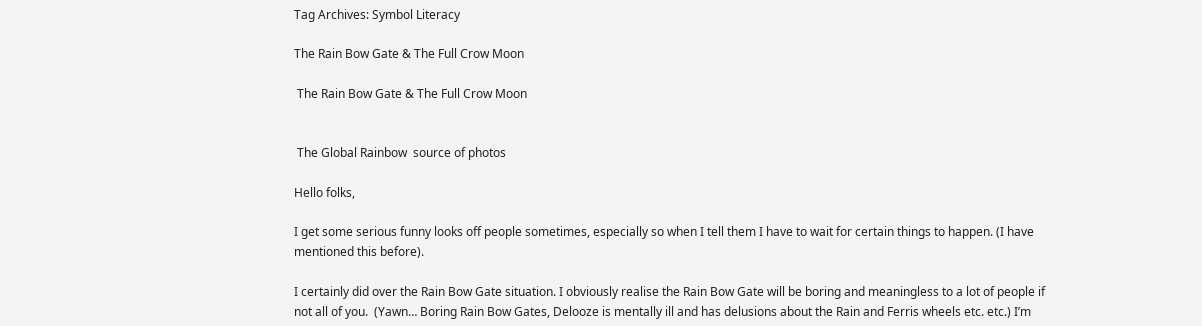Tag Archives: Symbol Literacy

The Rain Bow Gate & The Full Crow Moon

 The Rain Bow Gate & The Full Crow Moon


 The Global Rainbow  source of photos

Hello folks,

I get some serious funny looks off people sometimes, especially so when I tell them I have to wait for certain things to happen. (I have mentioned this before).

I certainly did over the Rain Bow Gate situation. I obviously realise the Rain Bow Gate will be boring and meaningless to a lot of people if not all of you.  (Yawn… Boring Rain Bow Gates, Delooze is mentally ill and has delusions about the Rain and Ferris wheels etc. etc.) I’m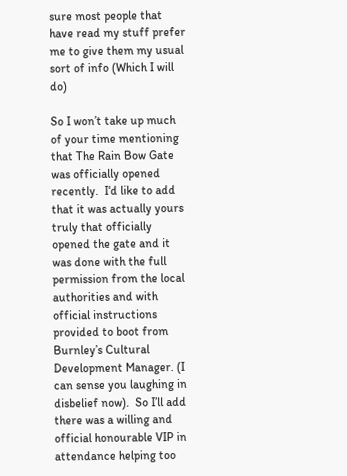sure most people that have read my stuff prefer me to give them my usual sort of info (Which I will do)

So I won’t take up much of your time mentioning that The Rain Bow Gate was officially opened recently.  I‘d like to add that it was actually yours truly that officially opened the gate and it was done with the full permission from the local authorities and with official instructions provided to boot from Burnley’s Cultural Development Manager. (I can sense you laughing in disbelief now).  So I’ll add there was a willing and official honourable VIP in attendance helping too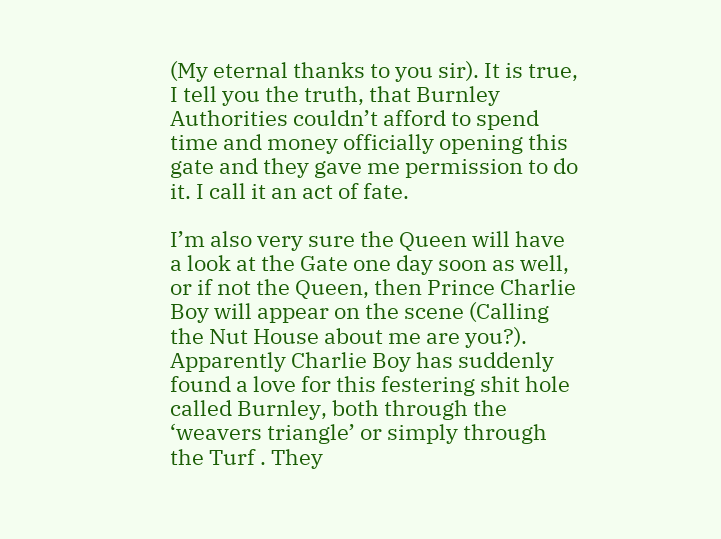(My eternal thanks to you sir). It is true, I tell you the truth, that Burnley Authorities couldn’t afford to spend time and money officially opening this gate and they gave me permission to do it. I call it an act of fate.

I’m also very sure the Queen will have a look at the Gate one day soon as well, or if not the Queen, then Prince Charlie Boy will appear on the scene (Calling the Nut House about me are you?). Apparently Charlie Boy has suddenly found a love for this festering shit hole called Burnley, both through the ‘weavers triangle’ or simply through the Turf . They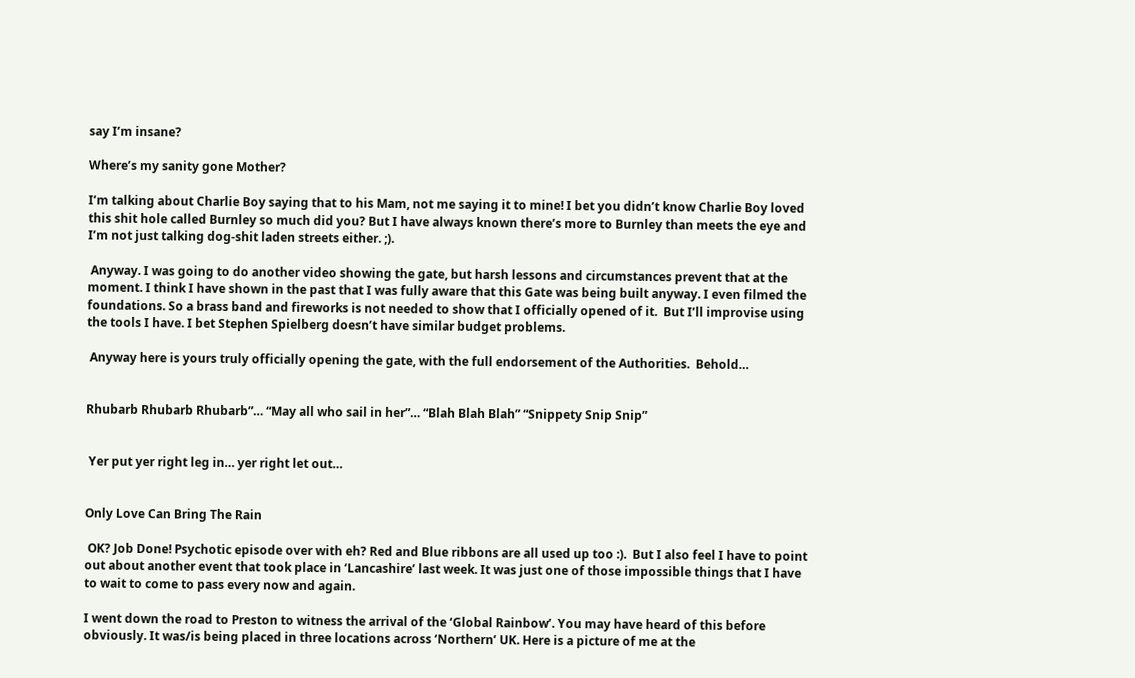say I’m insane?

Where’s my sanity gone Mother?

I’m talking about Charlie Boy saying that to his Mam, not me saying it to mine! I bet you didn’t know Charlie Boy loved this shit hole called Burnley so much did you? But I have always known there’s more to Burnley than meets the eye and I’m not just talking dog-shit laden streets either. ;).

 Anyway. I was going to do another video showing the gate, but harsh lessons and circumstances prevent that at the moment. I think I have shown in the past that I was fully aware that this Gate was being built anyway. I even filmed the foundations. So a brass band and fireworks is not needed to show that I officially opened of it.  But I’ll improvise using the tools I have. I bet Stephen Spielberg doesn’t have similar budget problems.

 Anyway here is yours truly officially opening the gate, with the full endorsement of the Authorities.  Behold…


Rhubarb Rhubarb Rhubarb”… “May all who sail in her”… “Blah Blah Blah” “Snippety Snip Snip”


 Yer put yer right leg in… yer right let out…


Only Love Can Bring The Rain

 OK? Job Done! Psychotic episode over with eh? Red and Blue ribbons are all used up too :).  But I also feel I have to point out about another event that took place in ‘Lancashire’ last week. It was just one of those impossible things that I have to wait to come to pass every now and again.

I went down the road to Preston to witness the arrival of the ‘Global Rainbow’. You may have heard of this before obviously. It was/is being placed in three locations across ‘Northern’ UK. Here is a picture of me at the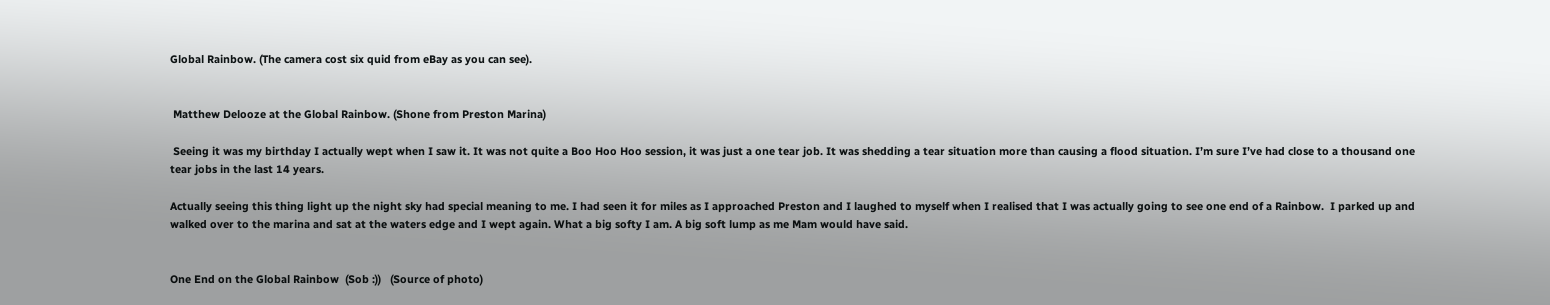Global Rainbow. (The camera cost six quid from eBay as you can see).


 Matthew Delooze at the Global Rainbow. (Shone from Preston Marina)

 Seeing it was my birthday I actually wept when I saw it. It was not quite a Boo Hoo Hoo session, it was just a one tear job. It was shedding a tear situation more than causing a flood situation. I’m sure I’ve had close to a thousand one tear jobs in the last 14 years.

Actually seeing this thing light up the night sky had special meaning to me. I had seen it for miles as I approached Preston and I laughed to myself when I realised that I was actually going to see one end of a Rainbow.  I parked up and walked over to the marina and sat at the waters edge and I wept again. What a big softy I am. A big soft lump as me Mam would have said.


One End on the Global Rainbow  (Sob :))   (Source of photo)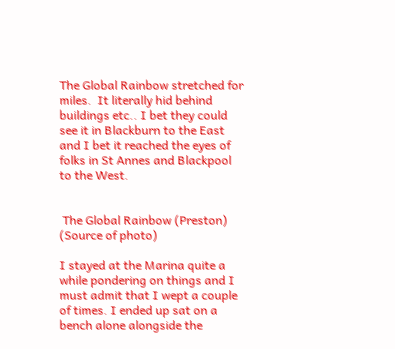The Global Rainbow stretched for miles.  It literally hid behind buildings etc.. I bet they could see it in Blackburn to the East and I bet it reached the eyes of folks in St Annes and Blackpool to the West.


 The Global Rainbow (Preston)  (Source of photo)

I stayed at the Marina quite a while pondering on things and I must admit that I wept a couple of times. I ended up sat on a bench alone alongside the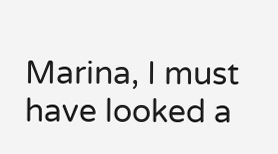Marina, I must have looked a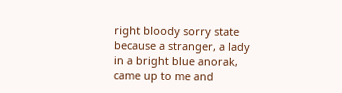right bloody sorry state because a stranger, a lady in a bright blue anorak, came up to me and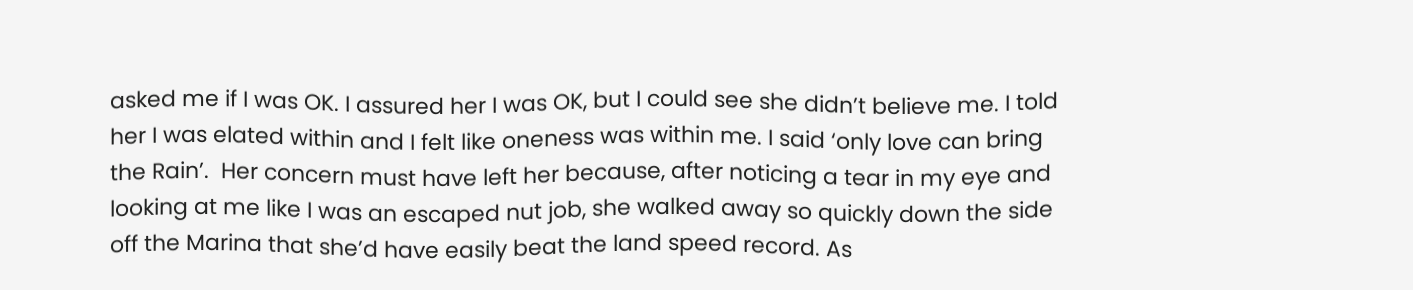asked me if I was OK. I assured her I was OK, but I could see she didn’t believe me. I told her I was elated within and I felt like oneness was within me. I said ‘only love can bring the Rain’.  Her concern must have left her because, after noticing a tear in my eye and looking at me like I was an escaped nut job, she walked away so quickly down the side off the Marina that she’d have easily beat the land speed record. As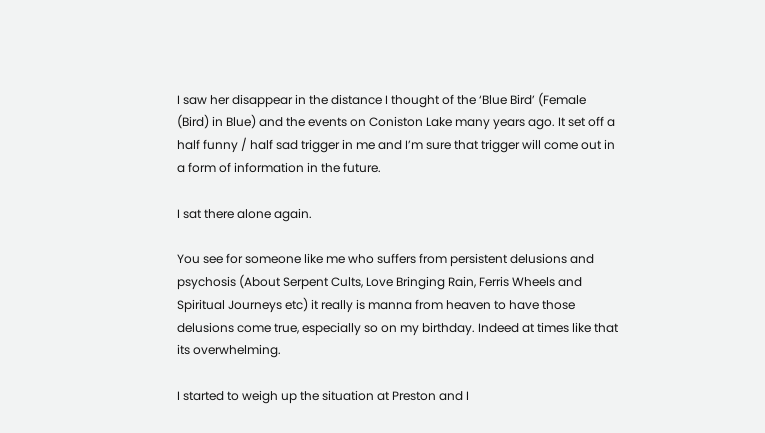I saw her disappear in the distance I thought of the ‘Blue Bird’ (Female (Bird) in Blue) and the events on Coniston Lake many years ago. It set off a half funny / half sad trigger in me and I’m sure that trigger will come out in a form of information in the future.

I sat there alone again.

You see for someone like me who suffers from persistent delusions and psychosis (About Serpent Cults, Love Bringing Rain, Ferris Wheels and Spiritual Journeys etc) it really is manna from heaven to have those delusions come true, especially so on my birthday. Indeed at times like that its overwhelming.

I started to weigh up the situation at Preston and I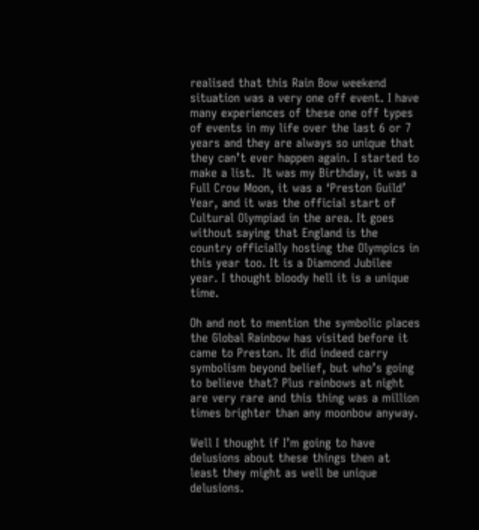realised that this Rain Bow weekend situation was a very one off event. I have many experiences of these one off types of events in my life over the last 6 or 7 years and they are always so unique that they can’t ever happen again. I started to make a list.  It was my Birthday, it was a Full Crow Moon, it was a ‘Preston Guild’ Year, and it was the official start of Cultural Olympiad in the area. It goes without saying that England is the country officially hosting the Olympics in this year too. It is a Diamond Jubilee year. I thought bloody hell it is a unique time.

Oh and not to mention the symbolic places the Global Rainbow has visited before it came to Preston. It did indeed carry symbolism beyond belief, but who’s going to believe that? Plus rainbows at night are very rare and this thing was a million times brighter than any moonbow anyway.

Well I thought if I’m going to have delusions about these things then at least they might as well be unique delusions.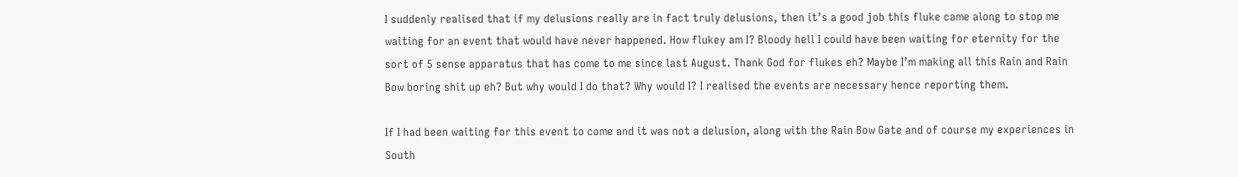I suddenly realised that if my delusions really are in fact truly delusions, then it’s a good job this fluke came along to stop me waiting for an event that would have never happened. How flukey am I? Bloody hell I could have been waiting for eternity for the sort of 5 sense apparatus that has come to me since last August. Thank God for flukes eh? Maybe I’m making all this Rain and Rain Bow boring shit up eh? But why would I do that? Why would I? I realised the events are necessary hence reporting them.

If I had been waiting for this event to come and it was not a delusion, along with the Rain Bow Gate and of course my experiences in South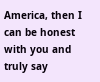America, then I can be honest with you and truly say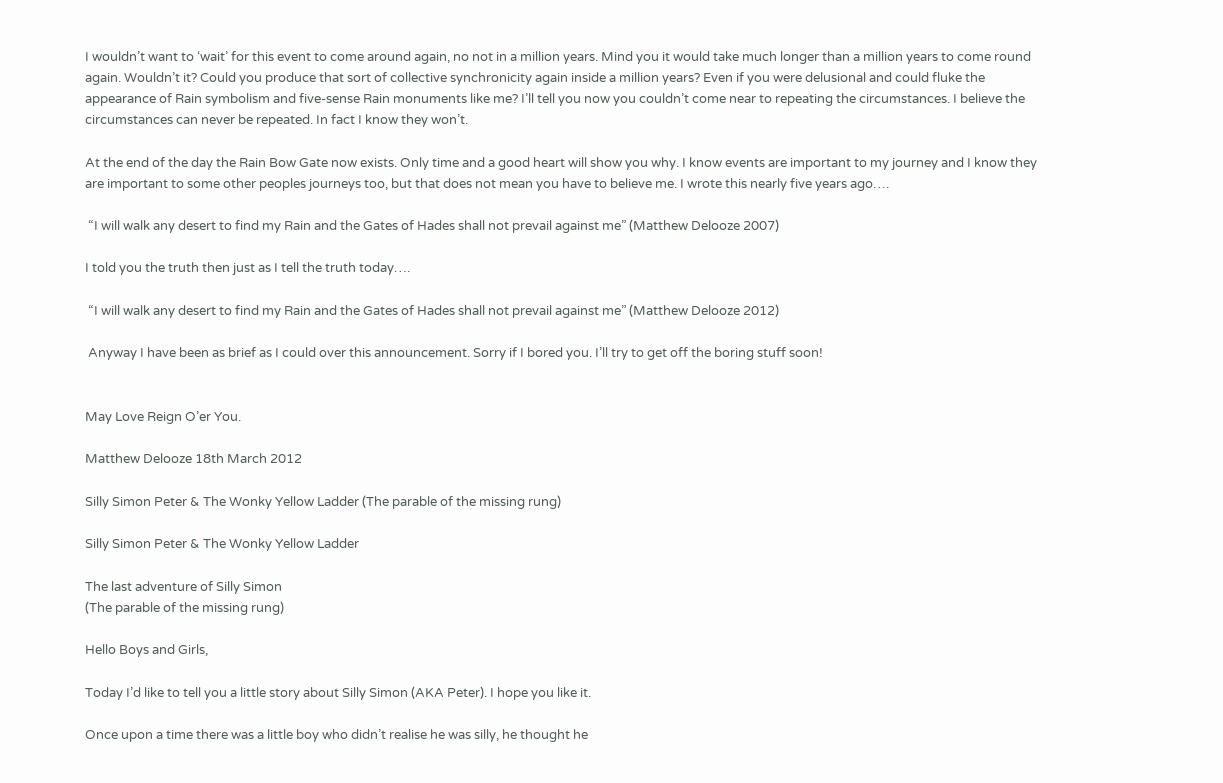I wouldn’t want to ‘wait’ for this event to come around again, no not in a million years. Mind you it would take much longer than a million years to come round again. Wouldn’t it? Could you produce that sort of collective synchronicity again inside a million years? Even if you were delusional and could fluke the appearance of Rain symbolism and five-sense Rain monuments like me? I’ll tell you now you couldn’t come near to repeating the circumstances. I believe the circumstances can never be repeated. In fact I know they won’t.

At the end of the day the Rain Bow Gate now exists. Only time and a good heart will show you why. I know events are important to my journey and I know they are important to some other peoples journeys too, but that does not mean you have to believe me. I wrote this nearly five years ago….

 “I will walk any desert to find my Rain and the Gates of Hades shall not prevail against me” (Matthew Delooze 2007)

I told you the truth then just as I tell the truth today….

 “I will walk any desert to find my Rain and the Gates of Hades shall not prevail against me” (Matthew Delooze 2012)

 Anyway I have been as brief as I could over this announcement. Sorry if I bored you. I’ll try to get off the boring stuff soon!


May Love Reign O’er You.

Matthew Delooze 18th March 2012

Silly Simon Peter & The Wonky Yellow Ladder (The parable of the missing rung)

Silly Simon Peter & The Wonky Yellow Ladder

The last adventure of Silly Simon
(The parable of the missing rung)

Hello Boys and Girls,

Today I’d like to tell you a little story about Silly Simon (AKA Peter). I hope you like it.

Once upon a time there was a little boy who didn’t realise he was silly, he thought he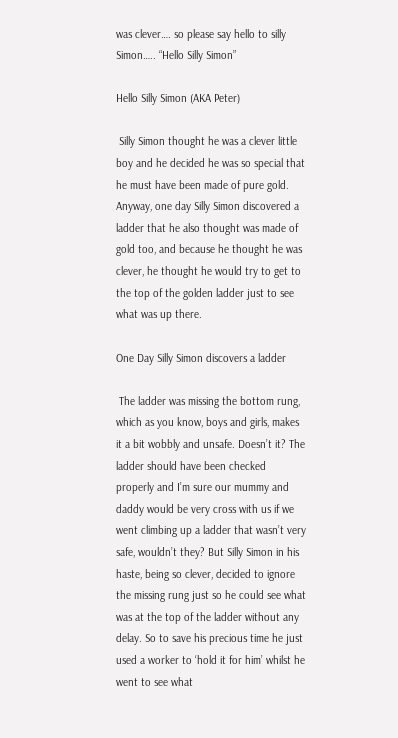was clever…. so please say hello to silly Simon….. “Hello Silly Simon”

Hello Silly Simon (AKA Peter)

 Silly Simon thought he was a clever little boy and he decided he was so special that he must have been made of pure gold. Anyway, one day Silly Simon discovered a ladder that he also thought was made of gold too, and because he thought he was clever, he thought he would try to get to the top of the golden ladder just to see what was up there.

One Day Silly Simon discovers a ladder

 The ladder was missing the bottom rung, which as you know, boys and girls, makes it a bit wobbly and unsafe. Doesn’t it? The ladder should have been checked properly and I’m sure our mummy and daddy would be very cross with us if we went climbing up a ladder that wasn’t very safe, wouldn’t they? But Silly Simon in his haste, being so clever, decided to ignore the missing rung just so he could see what was at the top of the ladder without any delay. So to save his precious time he just used a worker to ‘hold it for him’ whilst he went to see what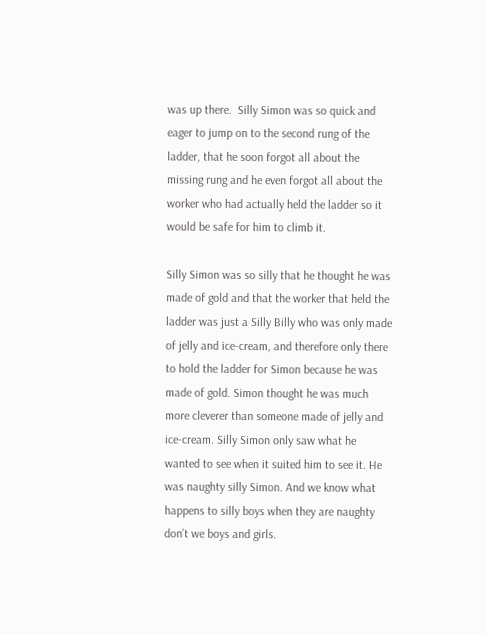was up there.  Silly Simon was so quick and eager to jump on to the second rung of the ladder, that he soon forgot all about the missing rung and he even forgot all about the worker who had actually held the ladder so it would be safe for him to climb it.

Silly Simon was so silly that he thought he was made of gold and that the worker that held the ladder was just a Silly Billy who was only made of jelly and ice-cream, and therefore only there to hold the ladder for Simon because he was made of gold. Simon thought he was much more cleverer than someone made of jelly and ice-cream. Silly Simon only saw what he wanted to see when it suited him to see it. He was naughty silly Simon. And we know what happens to silly boys when they are naughty don’t we boys and girls.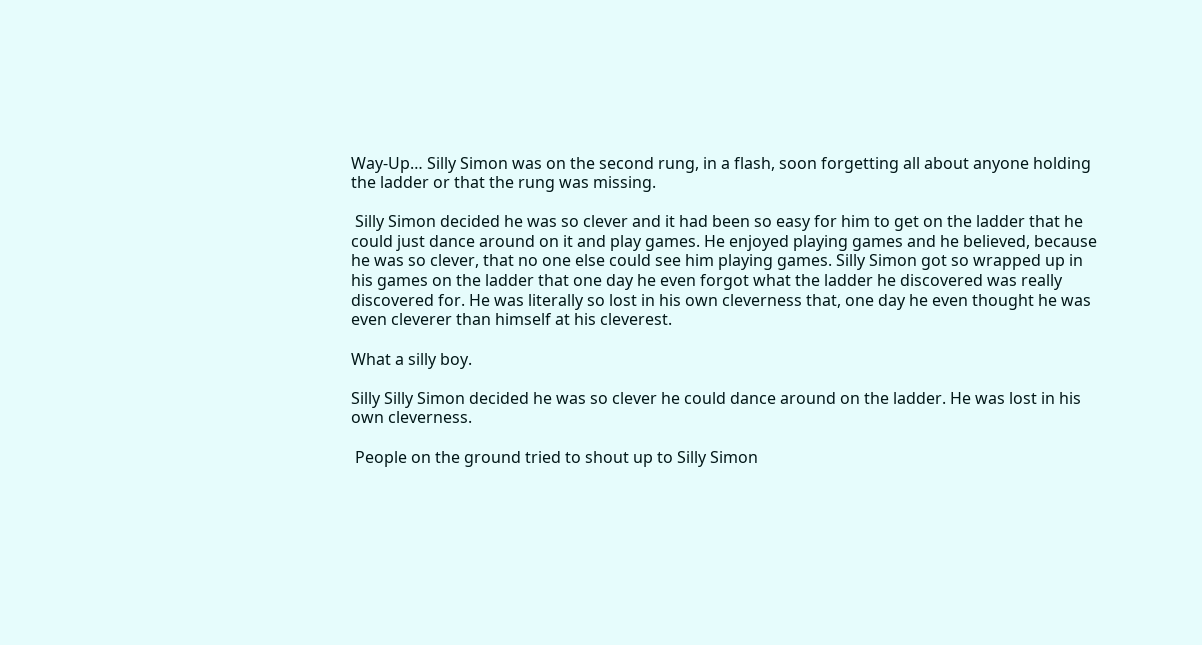Way-Up… Silly Simon was on the second rung, in a flash, soon forgetting all about anyone holding the ladder or that the rung was missing.

 Silly Simon decided he was so clever and it had been so easy for him to get on the ladder that he could just dance around on it and play games. He enjoyed playing games and he believed, because he was so clever, that no one else could see him playing games. Silly Simon got so wrapped up in his games on the ladder that one day he even forgot what the ladder he discovered was really discovered for. He was literally so lost in his own cleverness that, one day he even thought he was even cleverer than himself at his cleverest.

What a silly boy.

Silly Silly Simon decided he was so clever he could dance around on the ladder. He was lost in his own cleverness.

 People on the ground tried to shout up to Silly Simon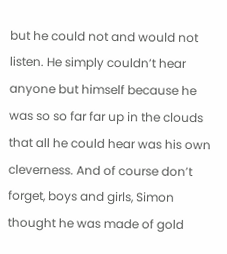but he could not and would not listen. He simply couldn’t hear anyone but himself because he was so so far far up in the clouds that all he could hear was his own cleverness. And of course don’t forget, boys and girls, Simon thought he was made of gold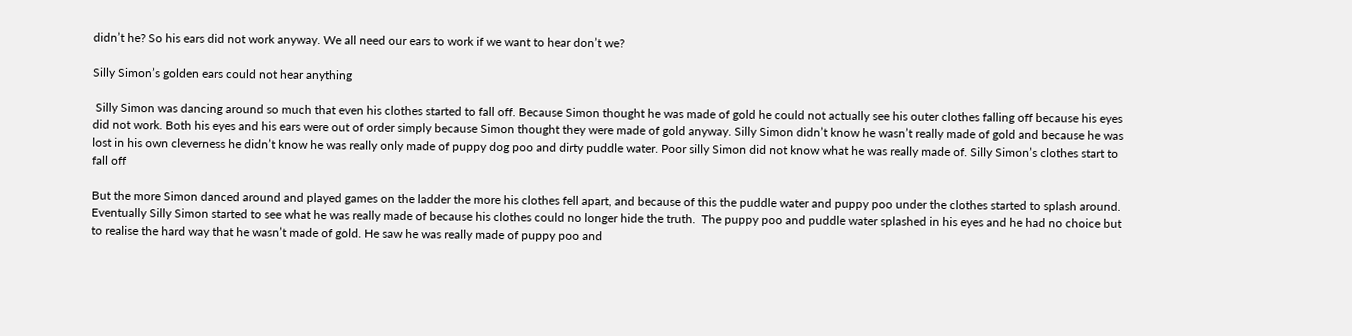didn’t he? So his ears did not work anyway. We all need our ears to work if we want to hear don’t we?

Silly Simon’s golden ears could not hear anything

 Silly Simon was dancing around so much that even his clothes started to fall off. Because Simon thought he was made of gold he could not actually see his outer clothes falling off because his eyes did not work. Both his eyes and his ears were out of order simply because Simon thought they were made of gold anyway. Silly Simon didn’t know he wasn’t really made of gold and because he was lost in his own cleverness he didn’t know he was really only made of puppy dog poo and dirty puddle water. Poor silly Simon did not know what he was really made of. Silly Simon’s clothes start to fall off

But the more Simon danced around and played games on the ladder the more his clothes fell apart, and because of this the puddle water and puppy poo under the clothes started to splash around. Eventually Silly Simon started to see what he was really made of because his clothes could no longer hide the truth.  The puppy poo and puddle water splashed in his eyes and he had no choice but to realise the hard way that he wasn’t made of gold. He saw he was really made of puppy poo and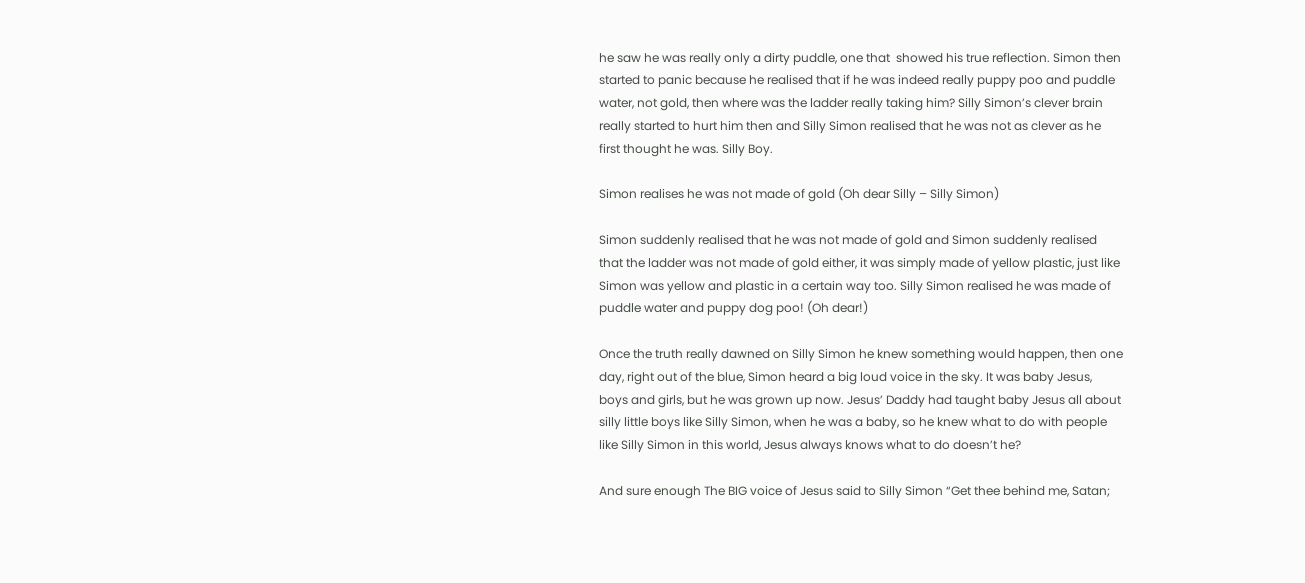he saw he was really only a dirty puddle, one that  showed his true reflection. Simon then started to panic because he realised that if he was indeed really puppy poo and puddle water, not gold, then where was the ladder really taking him? Silly Simon’s clever brain really started to hurt him then and Silly Simon realised that he was not as clever as he first thought he was. Silly Boy.

Simon realises he was not made of gold (Oh dear Silly – Silly Simon)

Simon suddenly realised that he was not made of gold and Simon suddenly realised that the ladder was not made of gold either, it was simply made of yellow plastic, just like Simon was yellow and plastic in a certain way too. Silly Simon realised he was made of puddle water and puppy dog poo! (Oh dear!)

Once the truth really dawned on Silly Simon he knew something would happen, then one day, right out of the blue, Simon heard a big loud voice in the sky. It was baby Jesus, boys and girls, but he was grown up now. Jesus’ Daddy had taught baby Jesus all about silly little boys like Silly Simon, when he was a baby, so he knew what to do with people like Silly Simon in this world, Jesus always knows what to do doesn’t he?

And sure enough The BIG voice of Jesus said to Silly Simon “Get thee behind me, Satan;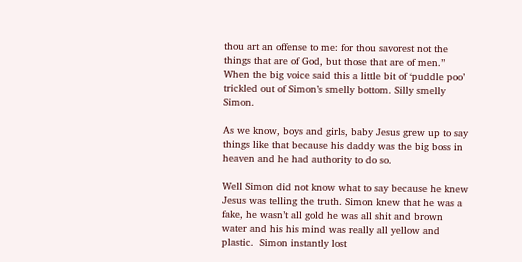thou art an offense to me: for thou savorest not the things that are of God, but those that are of men.” When the big voice said this a little bit of ‘puddle poo’ trickled out of Simon’s smelly bottom. Silly smelly Simon.

As we know, boys and girls, baby Jesus grew up to say things like that because his daddy was the big boss in heaven and he had authority to do so.

Well Simon did not know what to say because he knew Jesus was telling the truth. Simon knew that he was a fake, he wasn’t all gold he was all shit and brown water and his his mind was really all yellow and plastic.  Simon instantly lost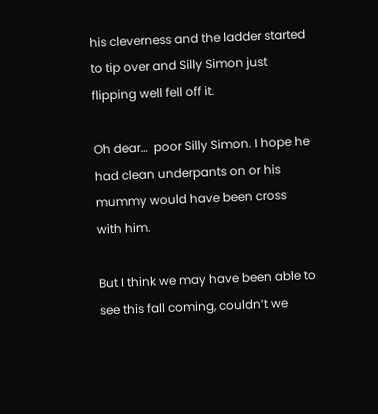his cleverness and the ladder started to tip over and Silly Simon just flipping well fell off it.

Oh dear…  poor Silly Simon. I hope he had clean underpants on or his mummy would have been cross with him.

But I think we may have been able to see this fall coming, couldn’t we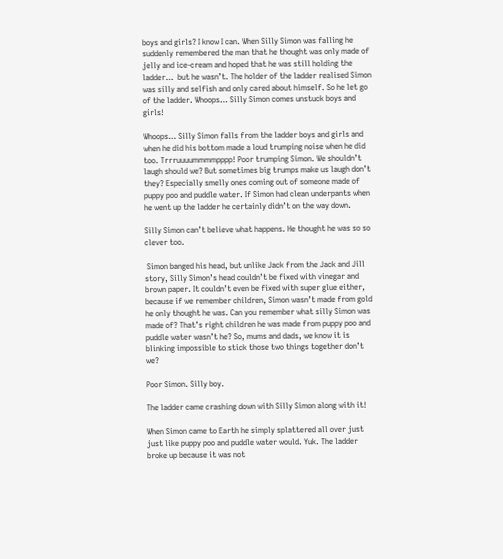boys and girls? I know I can. When Silly Simon was falling he suddenly remembered the man that he thought was only made of jelly and ice-cream and hoped that he was still holding the ladder…  but he wasn’t. The holder of the ladder realised Simon was silly and selfish and only cared about himself. So he let go of the ladder. Whoops… Silly Simon comes unstuck boys and girls!

Whoops… Silly Simon falls from the ladder boys and girls and when he did his bottom made a loud trumping noise when he did too. Trrruuuummmmpppp! Poor trumping Simon. We shouldn’t laugh should we? But sometimes big trumps make us laugh don’t they? Especially smelly ones coming out of someone made of puppy poo and puddle water. If Simon had clean underpants when he went up the ladder he certainly didn’t on the way down.

Silly Simon can’t believe what happens. He thought he was so so clever too.

 Simon banged his head, but unlike Jack from the Jack and Jill story, Silly Simon’s head couldn’t be fixed with vinegar and brown paper. It couldn’t even be fixed with super glue either, because if we remember children, Simon wasn’t made from gold he only thought he was. Can you remember what silly Simon was made of? That’s right children he was made from puppy poo and puddle water wasn’t he? So, mums and dads, we know it is blinking impossible to stick those two things together don’t we?

Poor Simon. Silly boy.

The ladder came crashing down with Silly Simon along with it!

When Simon came to Earth he simply splattered all over just just like puppy poo and puddle water would. Yuk. The ladder broke up because it was not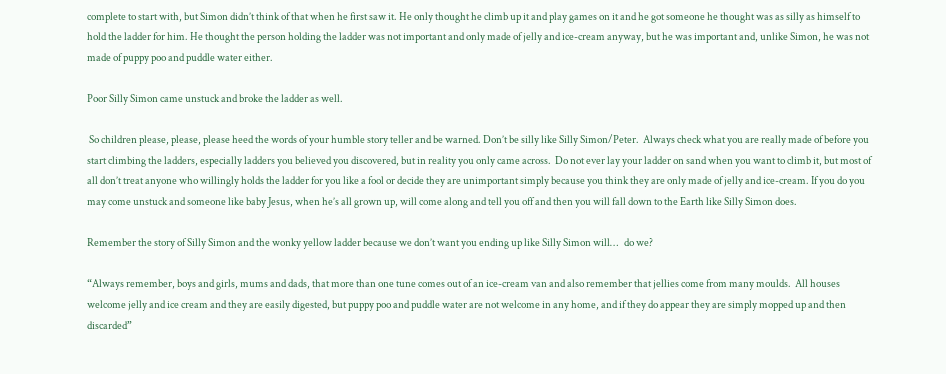complete to start with, but Simon didn’t think of that when he first saw it. He only thought he climb up it and play games on it and he got someone he thought was as silly as himself to hold the ladder for him. He thought the person holding the ladder was not important and only made of jelly and ice-cream anyway, but he was important and, unlike Simon, he was not made of puppy poo and puddle water either.

Poor Silly Simon came unstuck and broke the ladder as well.

 So children please, please, please heed the words of your humble story teller and be warned. Don’t be silly like Silly Simon/Peter.  Always check what you are really made of before you start climbing the ladders, especially ladders you believed you discovered, but in reality you only came across.  Do not ever lay your ladder on sand when you want to climb it, but most of all don’t treat anyone who willingly holds the ladder for you like a fool or decide they are unimportant simply because you think they are only made of jelly and ice-cream. If you do you may come unstuck and someone like baby Jesus, when he’s all grown up, will come along and tell you off and then you will fall down to the Earth like Silly Simon does.

Remember the story of Silly Simon and the wonky yellow ladder because we don’t want you ending up like Silly Simon will…   do we?

“Always remember, boys and girls, mums and dads, that more than one tune comes out of an ice-cream van and also remember that jellies come from many moulds.  All houses welcome jelly and ice cream and they are easily digested, but puppy poo and puddle water are not welcome in any home, and if they do appear they are simply mopped up and then discarded”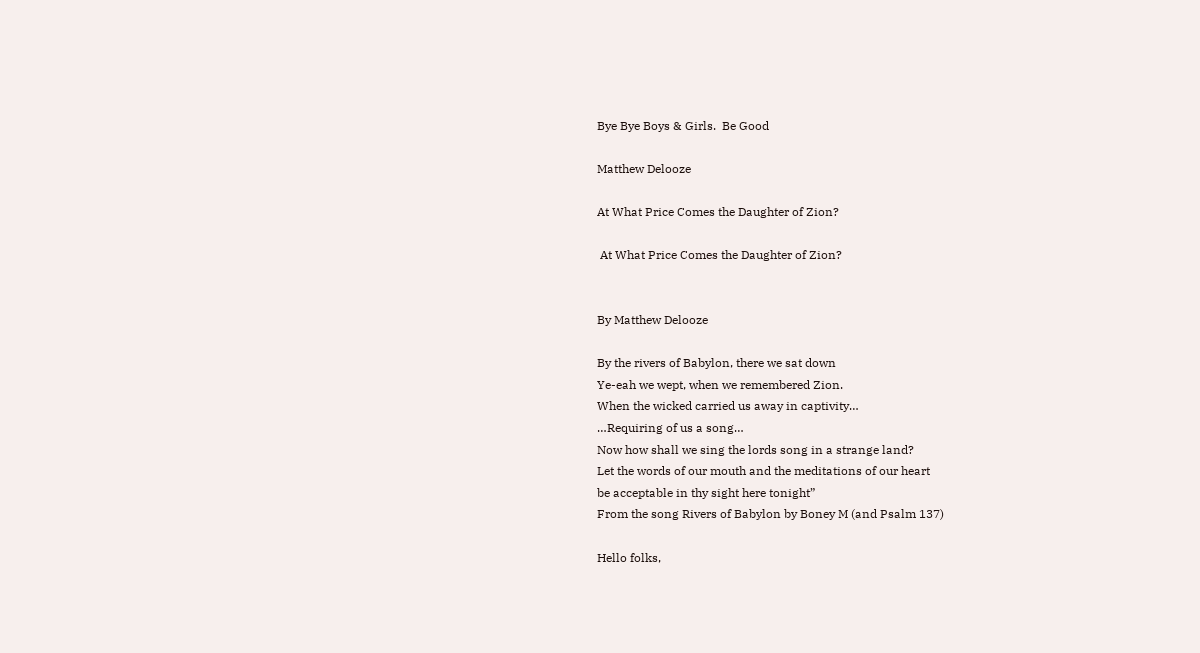Bye Bye Boys & Girls.  Be Good

Matthew Delooze

At What Price Comes the Daughter of Zion?

 At What Price Comes the Daughter of Zion?


By Matthew Delooze

By the rivers of Babylon, there we sat down
Ye-eah we wept, when we remembered Zion.
When the wicked carried us away in captivity…
…Requiring of us a song…
Now how shall we sing the lords song in a strange land?
Let the words of our mouth and the meditations of our heart
be acceptable in thy sight here tonight”
From the song Rivers of Babylon by Boney M (and Psalm 137)

Hello folks,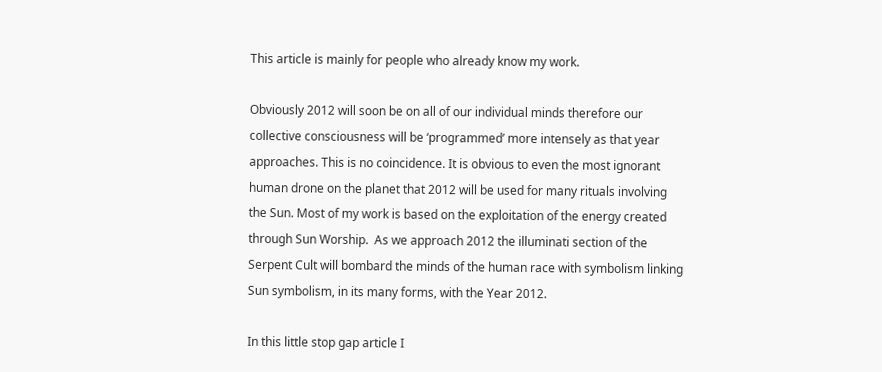This article is mainly for people who already know my work.

Obviously 2012 will soon be on all of our individual minds therefore our collective consciousness will be ‘programmed’ more intensely as that year approaches. This is no coincidence. It is obvious to even the most ignorant human drone on the planet that 2012 will be used for many rituals involving the Sun. Most of my work is based on the exploitation of the energy created through Sun Worship.  As we approach 2012 the illuminati section of the Serpent Cult will bombard the minds of the human race with symbolism linking Sun symbolism, in its many forms, with the Year 2012.

In this little stop gap article I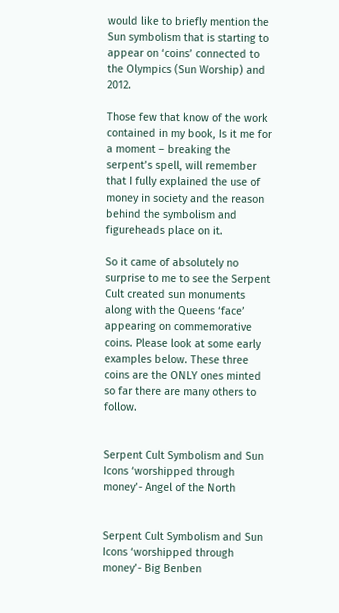would like to briefly mention the Sun symbolism that is starting to appear on ‘coins’ connected to the Olympics (Sun Worship) and 2012.

Those few that know of the work contained in my book, Is it me for a moment – breaking the serpent’s spell, will remember that I fully explained the use of money in society and the reason behind the symbolism and figureheads place on it.

So it came of absolutely no surprise to me to see the Serpent Cult created sun monuments along with the Queens ‘face’ appearing on commemorative coins. Please look at some early examples below. These three coins are the ONLY ones minted so far there are many others to follow.


Serpent Cult Symbolism and Sun Icons ‘worshipped through money’- Angel of the North


Serpent Cult Symbolism and Sun Icons ‘worshipped through money’- Big Benben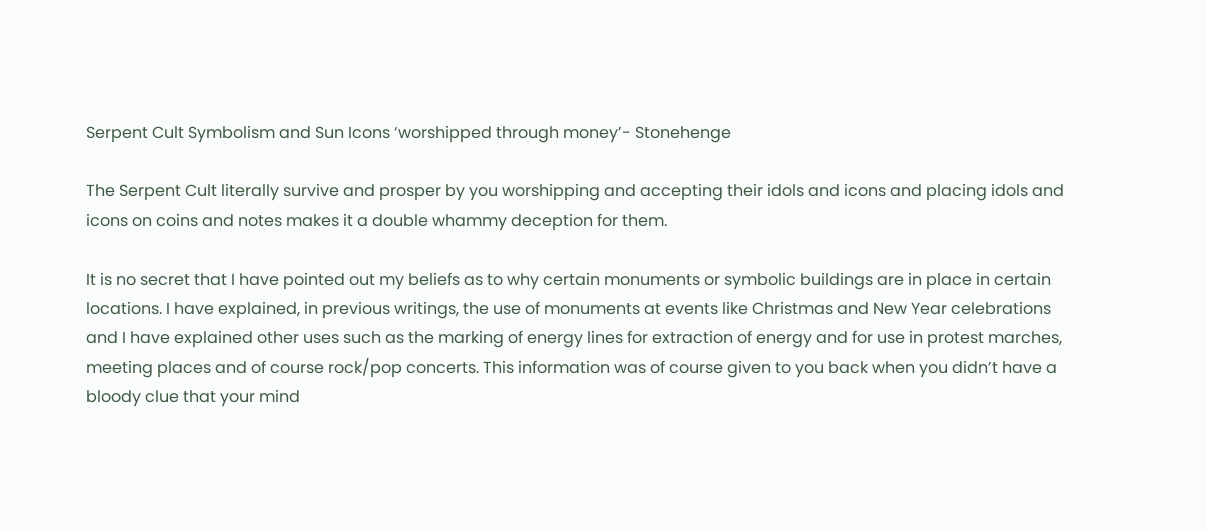Serpent Cult Symbolism and Sun Icons ‘worshipped through money’- Stonehenge

The Serpent Cult literally survive and prosper by you worshipping and accepting their idols and icons and placing idols and icons on coins and notes makes it a double whammy deception for them.

It is no secret that I have pointed out my beliefs as to why certain monuments or symbolic buildings are in place in certain locations. I have explained, in previous writings, the use of monuments at events like Christmas and New Year celebrations and I have explained other uses such as the marking of energy lines for extraction of energy and for use in protest marches, meeting places and of course rock/pop concerts. This information was of course given to you back when you didn’t have a bloody clue that your mind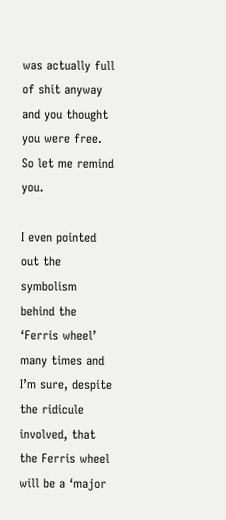was actually full of shit anyway and you thought you were free. So let me remind you.

I even pointed out the symbolism behind the ‘Ferris wheel’ many times and I’m sure, despite the ridicule involved, that the Ferris wheel will be a ‘major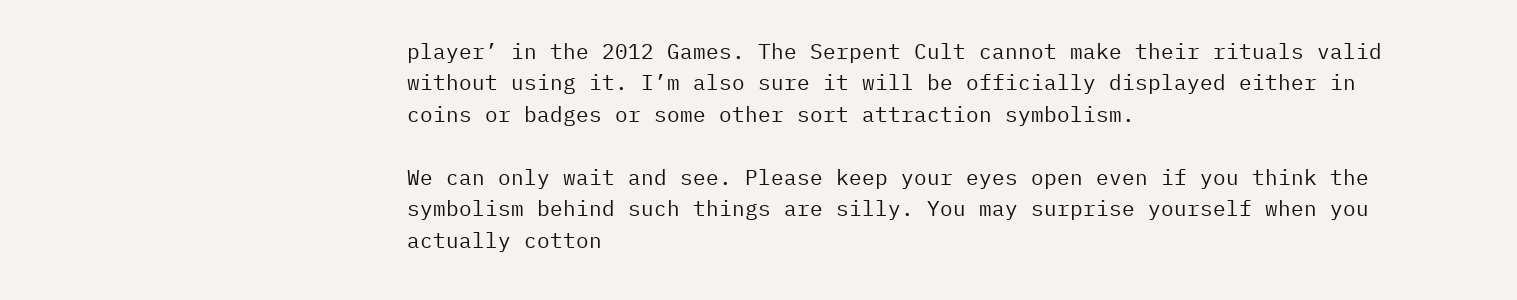player’ in the 2012 Games. The Serpent Cult cannot make their rituals valid without using it. I’m also sure it will be officially displayed either in coins or badges or some other sort attraction symbolism.

We can only wait and see. Please keep your eyes open even if you think the symbolism behind such things are silly. You may surprise yourself when you actually cotton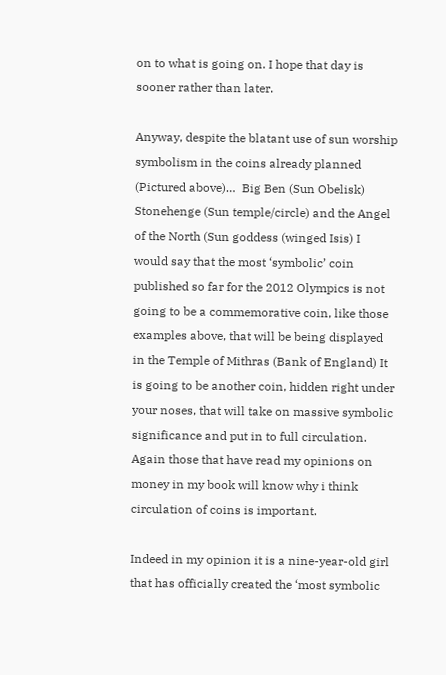on to what is going on. I hope that day is sooner rather than later.

Anyway, despite the blatant use of sun worship symbolism in the coins already planned (Pictured above)…  Big Ben (Sun Obelisk) Stonehenge (Sun temple/circle) and the Angel of the North (Sun goddess (winged Isis) I would say that the most ‘symbolic’ coin published so far for the 2012 Olympics is not going to be a commemorative coin, like those examples above, that will be being displayed in the Temple of Mithras (Bank of England) It is going to be another coin, hidden right under your noses, that will take on massive symbolic significance and put in to full circulation. Again those that have read my opinions on money in my book will know why i think circulation of coins is important.

Indeed in my opinion it is a nine-year-old girl that has officially created the ‘most symbolic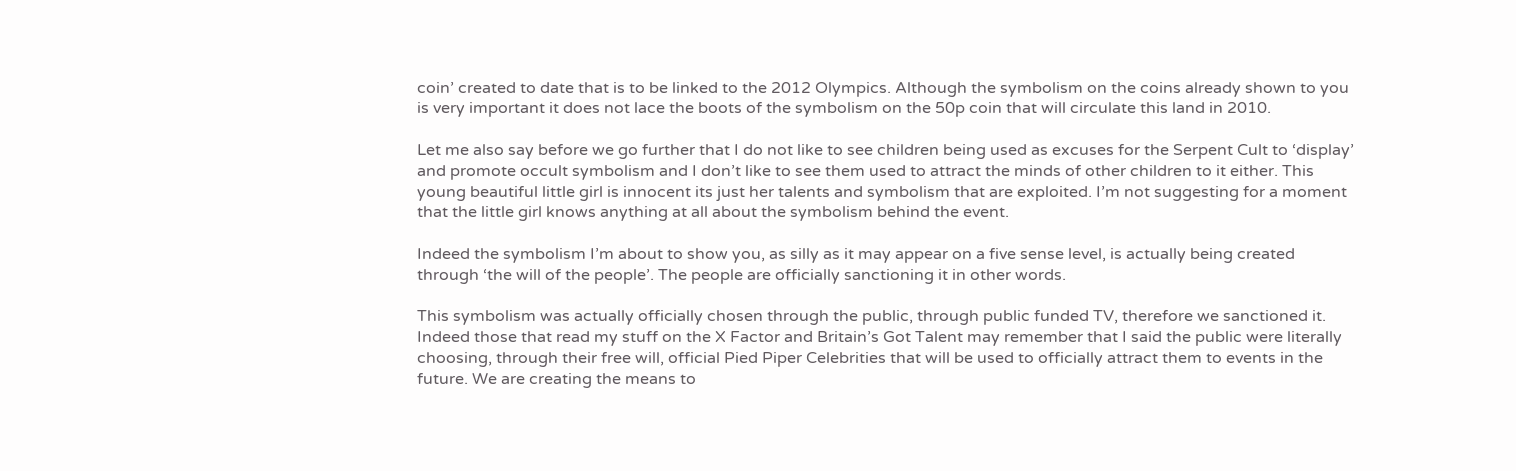coin’ created to date that is to be linked to the 2012 Olympics. Although the symbolism on the coins already shown to you is very important it does not lace the boots of the symbolism on the 50p coin that will circulate this land in 2010.

Let me also say before we go further that I do not like to see children being used as excuses for the Serpent Cult to ‘display’ and promote occult symbolism and I don’t like to see them used to attract the minds of other children to it either. This young beautiful little girl is innocent its just her talents and symbolism that are exploited. I’m not suggesting for a moment that the little girl knows anything at all about the symbolism behind the event.

Indeed the symbolism I’m about to show you, as silly as it may appear on a five sense level, is actually being created through ‘the will of the people’. The people are officially sanctioning it in other words.

This symbolism was actually officially chosen through the public, through public funded TV, therefore we sanctioned it. Indeed those that read my stuff on the X Factor and Britain’s Got Talent may remember that I said the public were literally choosing, through their free will, official Pied Piper Celebrities that will be used to officially attract them to events in the future. We are creating the means to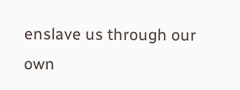enslave us through our own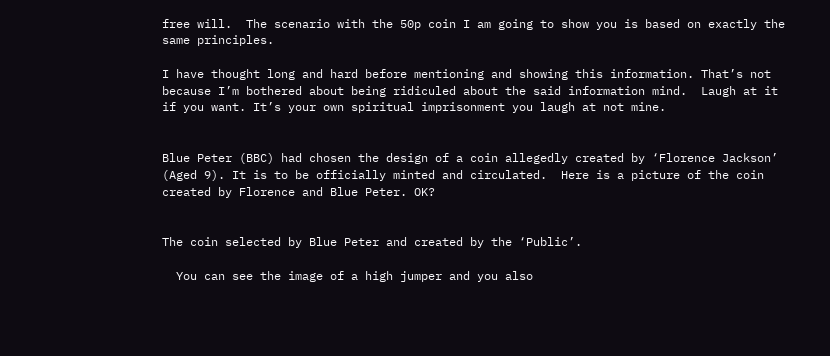free will.  The scenario with the 50p coin I am going to show you is based on exactly the same principles.

I have thought long and hard before mentioning and showing this information. That’s not because I’m bothered about being ridiculed about the said information mind.  Laugh at it if you want. It’s your own spiritual imprisonment you laugh at not mine.


Blue Peter (BBC) had chosen the design of a coin allegedly created by ‘Florence Jackson’ (Aged 9). It is to be officially minted and circulated.  Here is a picture of the coin created by Florence and Blue Peter. OK?


The coin selected by Blue Peter and created by the ‘Public’.

  You can see the image of a high jumper and you also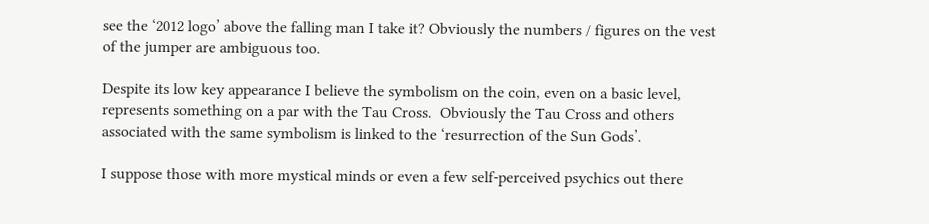see the ‘2012 logo’ above the falling man I take it? Obviously the numbers / figures on the vest of the jumper are ambiguous too.

Despite its low key appearance I believe the symbolism on the coin, even on a basic level, represents something on a par with the Tau Cross.  Obviously the Tau Cross and others associated with the same symbolism is linked to the ‘resurrection of the Sun Gods’.

I suppose those with more mystical minds or even a few self-perceived psychics out there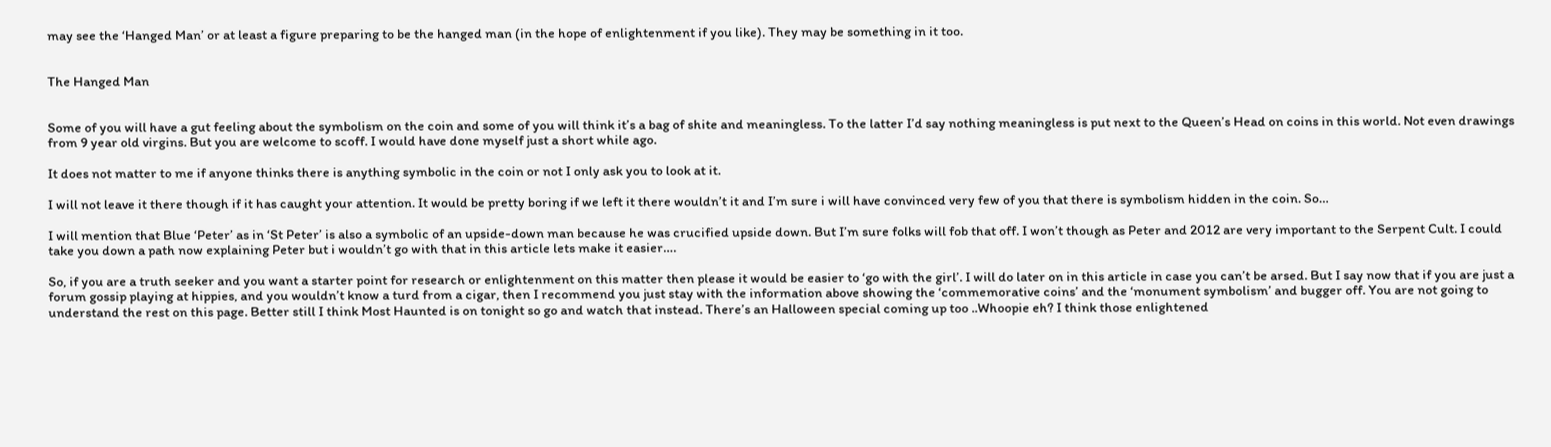may see the ‘Hanged Man’ or at least a figure preparing to be the hanged man (in the hope of enlightenment if you like). They may be something in it too.


The Hanged Man


Some of you will have a gut feeling about the symbolism on the coin and some of you will think it’s a bag of shite and meaningless. To the latter I’d say nothing meaningless is put next to the Queen’s Head on coins in this world. Not even drawings from 9 year old virgins. But you are welcome to scoff. I would have done myself just a short while ago.

It does not matter to me if anyone thinks there is anything symbolic in the coin or not I only ask you to look at it.

I will not leave it there though if it has caught your attention. It would be pretty boring if we left it there wouldn’t it and I’m sure i will have convinced very few of you that there is symbolism hidden in the coin. So…

I will mention that Blue ‘Peter’ as in ‘St Peter’ is also a symbolic of an upside-down man because he was crucified upside down. But I’m sure folks will fob that off. I won’t though as Peter and 2012 are very important to the Serpent Cult. I could take you down a path now explaining Peter but i wouldn’t go with that in this article lets make it easier….

So, if you are a truth seeker and you want a starter point for research or enlightenment on this matter then please it would be easier to ‘go with the girl’. I will do later on in this article in case you can’t be arsed. But I say now that if you are just a forum gossip playing at hippies, and you wouldn’t know a turd from a cigar, then I recommend you just stay with the information above showing the ‘commemorative coins’ and the ‘monument symbolism’ and bugger off. You are not going to understand the rest on this page. Better still I think Most Haunted is on tonight so go and watch that instead. There’s an Halloween special coming up too ..Whoopie eh? I think those enlightened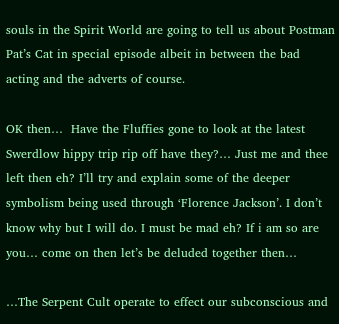souls in the Spirit World are going to tell us about Postman Pat’s Cat in special episode albeit in between the bad acting and the adverts of course.

OK then…  Have the Fluffies gone to look at the latest Swerdlow hippy trip rip off have they?… Just me and thee left then eh? I’ll try and explain some of the deeper symbolism being used through ‘Florence Jackson’. I don’t know why but I will do. I must be mad eh? If i am so are you… come on then let’s be deluded together then…

…The Serpent Cult operate to effect our subconscious and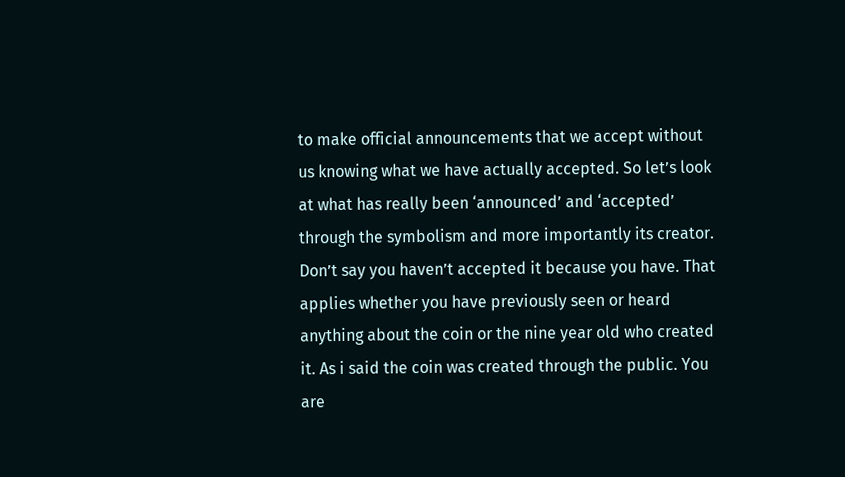to make official announcements that we accept without us knowing what we have actually accepted. So let’s look at what has really been ‘announced’ and ‘accepted’ through the symbolism and more importantly its creator. Don’t say you haven’t accepted it because you have. That applies whether you have previously seen or heard anything about the coin or the nine year old who created it. As i said the coin was created through the public. You are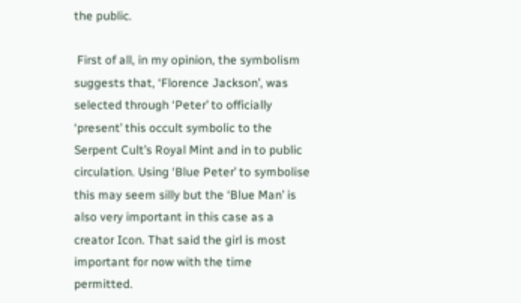the public.

 First of all, in my opinion, the symbolism suggests that, ‘Florence Jackson’, was selected through ‘Peter’ to officially ‘present’ this occult symbolic to the Serpent Cult’s Royal Mint and in to public circulation. Using ‘Blue Peter’ to symbolise this may seem silly but the ‘Blue Man’ is also very important in this case as a creator Icon. That said the girl is most important for now with the time permitted.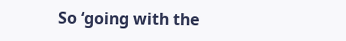So ‘going with the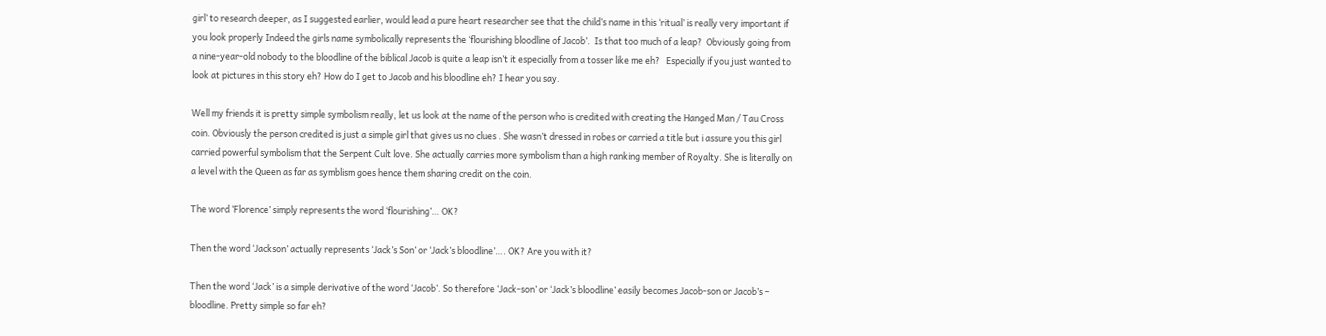girl’ to research deeper, as I suggested earlier, would lead a pure heart researcher see that the child’s name in this ‘ritual’ is really very important if you look properly Indeed the girls name symbolically represents the ‘flourishing bloodline of Jacob’.  Is that too much of a leap?  Obviously going from a nine-year-old nobody to the bloodline of the biblical Jacob is quite a leap isn’t it especially from a tosser like me eh?   Especially if you just wanted to look at pictures in this story eh? How do I get to Jacob and his bloodline eh? I hear you say.

Well my friends it is pretty simple symbolism really, let us look at the name of the person who is credited with creating the Hanged Man / Tau Cross coin. Obviously the person credited is just a simple girl that gives us no clues . She wasn’t dressed in robes or carried a title but i assure you this girl carried powerful symbolism that the Serpent Cult love. She actually carries more symbolism than a high ranking member of Royalty. She is literally on a level with the Queen as far as symblism goes hence them sharing credit on the coin.

The word ‘Florence’ simply represents the word ‘flourishing’… OK?

Then the word ‘Jackson’ actually represents ‘Jack’s Son’ or ‘Jack’s bloodline’…. OK? Are you with it?

Then the word ‘Jack’ is a simple derivative of the word ‘Jacob’. So therefore ‘Jack-son’ or ‘Jack’s bloodline’ easily becomes Jacob-son or Jacob’s – bloodline. Pretty simple so far eh?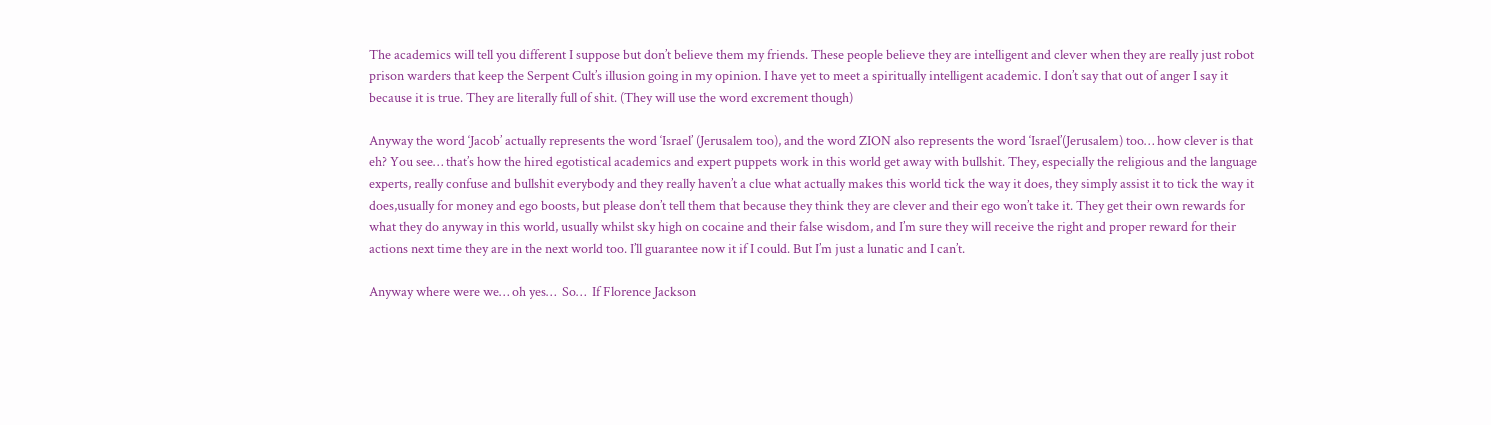The academics will tell you different I suppose but don’t believe them my friends. These people believe they are intelligent and clever when they are really just robot prison warders that keep the Serpent Cult’s illusion going in my opinion. I have yet to meet a spiritually intelligent academic. I don’t say that out of anger I say it because it is true. They are literally full of shit. (They will use the word excrement though)

Anyway the word ‘Jacob’ actually represents the word ‘Israel’ (Jerusalem too), and the word ZION also represents the word ‘Israel’(Jerusalem) too… how clever is that eh? You see… that’s how the hired egotistical academics and expert puppets work in this world get away with bullshit. They, especially the religious and the language experts, really confuse and bullshit everybody and they really haven’t a clue what actually makes this world tick the way it does, they simply assist it to tick the way it does,usually for money and ego boosts, but please don’t tell them that because they think they are clever and their ego won’t take it. They get their own rewards for what they do anyway in this world, usually whilst sky high on cocaine and their false wisdom, and I’m sure they will receive the right and proper reward for their actions next time they are in the next world too. I’ll guarantee now it if I could. But I’m just a lunatic and I can’t.

Anyway where were we… oh yes…  So…  If Florence Jackson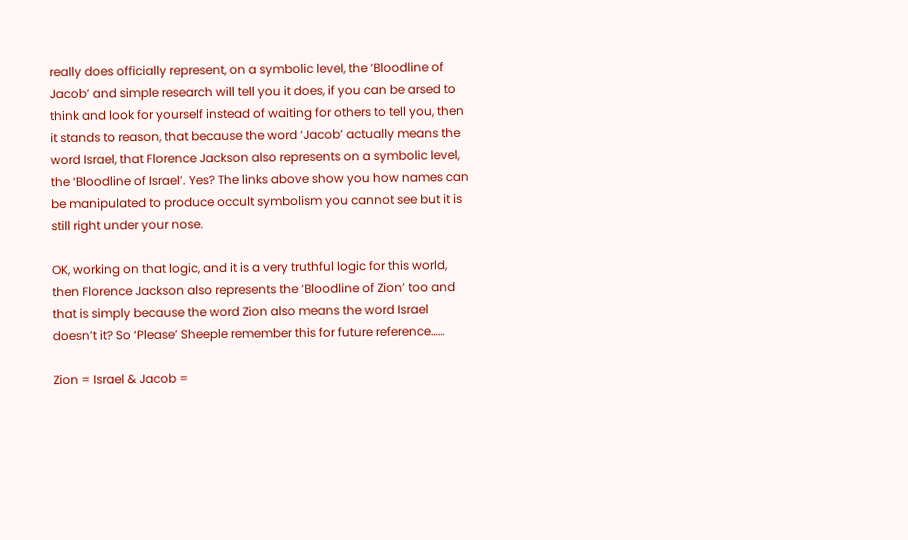really does officially represent, on a symbolic level, the ‘Bloodline of Jacob’ and simple research will tell you it does, if you can be arsed to think and look for yourself instead of waiting for others to tell you, then it stands to reason, that because the word ‘Jacob’ actually means the word Israel, that Florence Jackson also represents on a symbolic level, the ‘Bloodline of Israel’. Yes? The links above show you how names can be manipulated to produce occult symbolism you cannot see but it is still right under your nose.

OK, working on that logic, and it is a very truthful logic for this world, then Florence Jackson also represents the ‘Bloodline of Zion’ too and that is simply because the word Zion also means the word Israel doesn’t it? So ‘Please’ Sheeple remember this for future reference……

Zion = Israel & Jacob =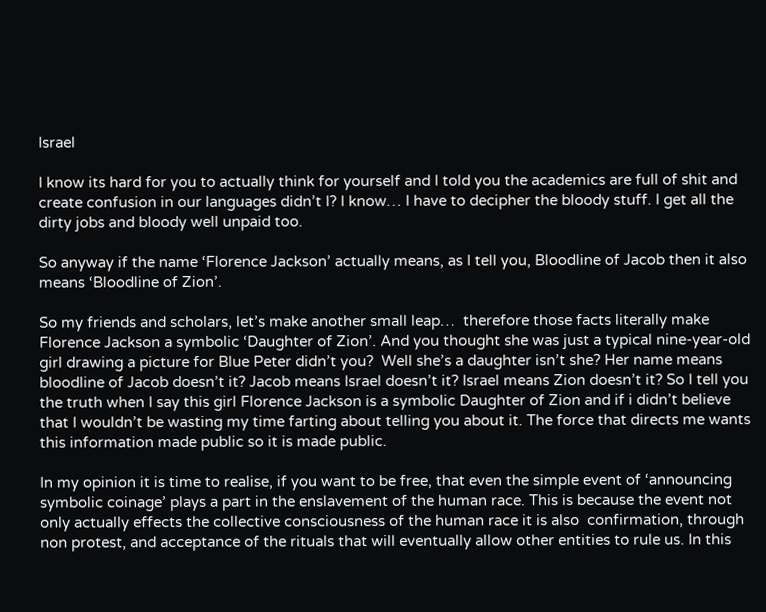Israel

I know its hard for you to actually think for yourself and I told you the academics are full of shit and create confusion in our languages didn’t I? I know… I have to decipher the bloody stuff. I get all the dirty jobs and bloody well unpaid too.

So anyway if the name ‘Florence Jackson’ actually means, as I tell you, Bloodline of Jacob then it also means ‘Bloodline of Zion’.

So my friends and scholars, let’s make another small leap…  therefore those facts literally make Florence Jackson a symbolic ‘Daughter of Zion’. And you thought she was just a typical nine-year-old girl drawing a picture for Blue Peter didn’t you?  Well she’s a daughter isn’t she? Her name means bloodline of Jacob doesn’t it? Jacob means Israel doesn’t it? Israel means Zion doesn’t it? So I tell you the truth when I say this girl Florence Jackson is a symbolic Daughter of Zion and if i didn’t believe that I wouldn’t be wasting my time farting about telling you about it. The force that directs me wants this information made public so it is made public.

In my opinion it is time to realise, if you want to be free, that even the simple event of ‘announcing symbolic coinage’ plays a part in the enslavement of the human race. This is because the event not only actually effects the collective consciousness of the human race it is also  confirmation, through non protest, and acceptance of the rituals that will eventually allow other entities to rule us. In this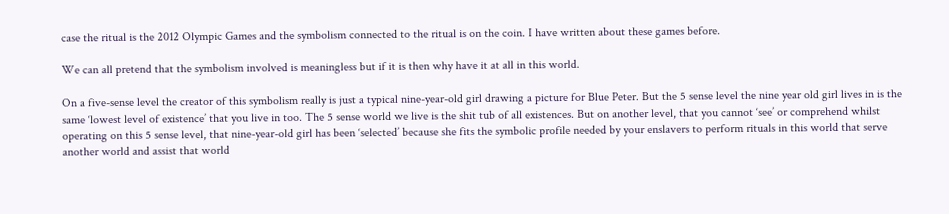case the ritual is the 2012 Olympic Games and the symbolism connected to the ritual is on the coin. I have written about these games before.

We can all pretend that the symbolism involved is meaningless but if it is then why have it at all in this world.

On a five-sense level the creator of this symbolism really is just a typical nine-year-old girl drawing a picture for Blue Peter. But the 5 sense level the nine year old girl lives in is the same ‘lowest level of existence’ that you live in too. The 5 sense world we live is the shit tub of all existences. But on another level, that you cannot ‘see’ or comprehend whilst operating on this 5 sense level, that nine-year-old girl has been ‘selected’ because she fits the symbolic profile needed by your enslavers to perform rituals in this world that serve another world and assist that world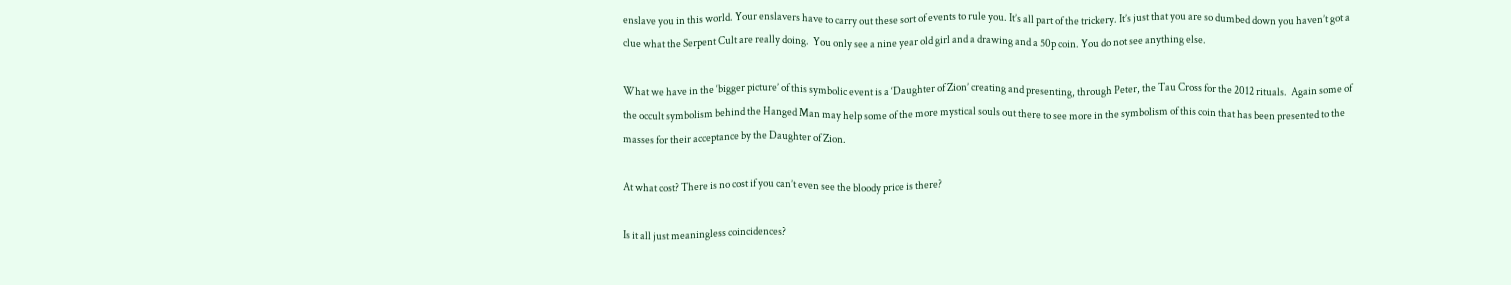enslave you in this world. Your enslavers have to carry out these sort of events to rule you. It’s all part of the trickery. It’s just that you are so dumbed down you haven’t got a clue what the Serpent Cult are really doing.  You only see a nine year old girl and a drawing and a 50p coin. You do not see anything else.

What we have in the ‘bigger picture’ of this symbolic event is a ‘Daughter of Zion’ creating and presenting, through Peter, the Tau Cross for the 2012 rituals.  Again some of the occult symbolism behind the Hanged Man may help some of the more mystical souls out there to see more in the symbolism of this coin that has been presented to the masses for their acceptance by the Daughter of Zion.

At what cost? There is no cost if you can’t even see the bloody price is there?

Is it all just meaningless coincidences?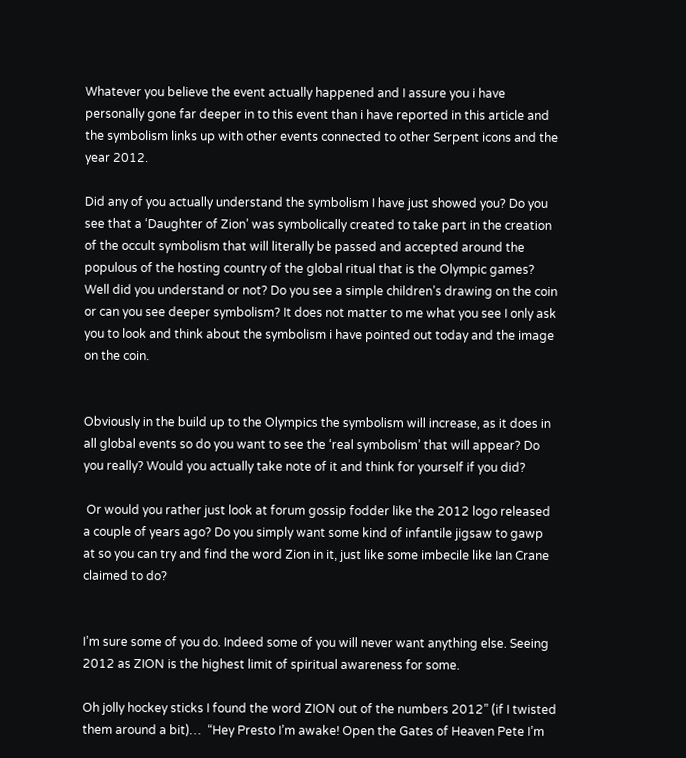Whatever you believe the event actually happened and I assure you i have personally gone far deeper in to this event than i have reported in this article and the symbolism links up with other events connected to other Serpent icons and the year 2012.

Did any of you actually understand the symbolism I have just showed you? Do you see that a ‘Daughter of Zion’ was symbolically created to take part in the creation of the occult symbolism that will literally be passed and accepted around the populous of the hosting country of the global ritual that is the Olympic games? Well did you understand or not? Do you see a simple children’s drawing on the coin or can you see deeper symbolism? It does not matter to me what you see I only ask you to look and think about the symbolism i have pointed out today and the image on the coin.


Obviously in the build up to the Olympics the symbolism will increase, as it does in all global events so do you want to see the ‘real symbolism’ that will appear? Do you really? Would you actually take note of it and think for yourself if you did?

 Or would you rather just look at forum gossip fodder like the 2012 logo released a couple of years ago? Do you simply want some kind of infantile jigsaw to gawp at so you can try and find the word Zion in it, just like some imbecile like Ian Crane claimed to do?


I’m sure some of you do. Indeed some of you will never want anything else. Seeing 2012 as ZION is the highest limit of spiritual awareness for some.

Oh jolly hockey sticks I found the word ZION out of the numbers 2012” (if I twisted them around a bit)…  “Hey Presto I’m awake! Open the Gates of Heaven Pete I’m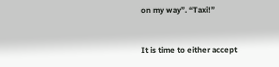on my way”. “Taxi!”


It is time to either accept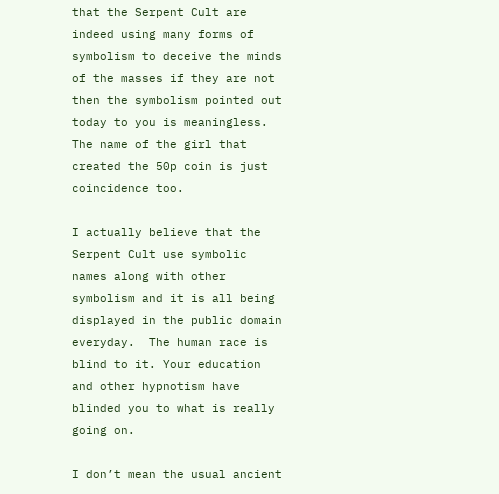that the Serpent Cult are indeed using many forms of symbolism to deceive the minds of the masses if they are not then the symbolism pointed out today to you is meaningless. The name of the girl that created the 50p coin is just coincidence too.

I actually believe that the Serpent Cult use symbolic names along with other symbolism and it is all being displayed in the public domain everyday.  The human race is blind to it. Your education and other hypnotism have blinded you to what is really going on.

I don’t mean the usual ancient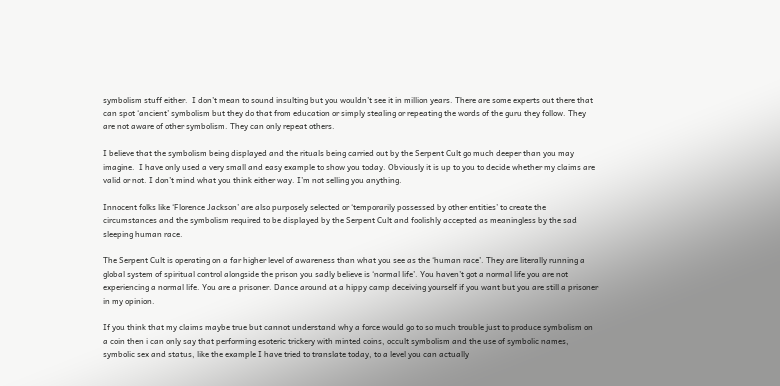symbolism stuff either.  I don’t mean to sound insulting but you wouldn’t see it in million years. There are some experts out there that can spot ‘ancient’ symbolism but they do that from education or simply stealing or repeating the words of the guru they follow. They are not aware of other symbolism. They can only repeat others.

I believe that the symbolism being displayed and the rituals being carried out by the Serpent Cult go much deeper than you may imagine.  I have only used a very small and easy example to show you today. Obviously it is up to you to decide whether my claims are valid or not. I don’t mind what you think either way. I’m not selling you anything.

Innocent folks like ‘Florence Jackson’ are also purposely selected or ‘temporarily possessed by other entities’ to create the circumstances and the symbolism required to be displayed by the Serpent Cult and foolishly accepted as meaningless by the sad sleeping human race.

The Serpent Cult is operating on a far higher level of awareness than what you see as the ‘human race’. They are literally running a global system of spiritual control alongside the prison you sadly believe is ‘normal life’. You haven’t got a normal life you are not experiencing a normal life. You are a prisoner. Dance around at a hippy camp deceiving yourself if you want but you are still a prisoner in my opinion.

If you think that my claims maybe true but cannot understand why a force would go to so much trouble just to produce symbolism on a coin then i can only say that performing esoteric trickery with minted coins, occult symbolism and the use of symbolic names, symbolic sex and status, like the example I have tried to translate today, to a level you can actually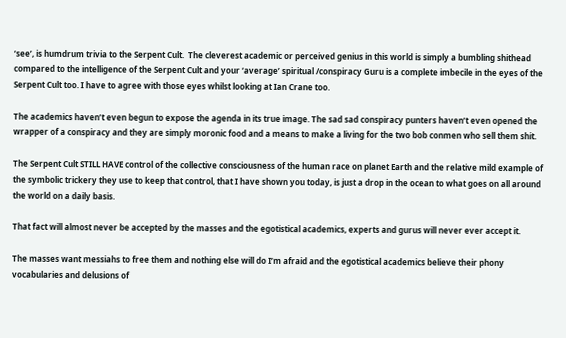‘see’, is humdrum trivia to the Serpent Cult.  The cleverest academic or perceived genius in this world is simply a bumbling shithead compared to the intelligence of the Serpent Cult and your ‘average’ spiritual /conspiracy Guru is a complete imbecile in the eyes of the Serpent Cult too. I have to agree with those eyes whilst looking at Ian Crane too.

The academics haven’t even begun to expose the agenda in its true image. The sad sad conspiracy punters haven’t even opened the wrapper of a conspiracy and they are simply moronic food and a means to make a living for the two bob conmen who sell them shit.

The Serpent Cult STILL HAVE control of the collective consciousness of the human race on planet Earth and the relative mild example of the symbolic trickery they use to keep that control, that I have shown you today, is just a drop in the ocean to what goes on all around the world on a daily basis.

That fact will almost never be accepted by the masses and the egotistical academics, experts and gurus will never ever accept it.

The masses want messiahs to free them and nothing else will do I’m afraid and the egotistical academics believe their phony vocabularies and delusions of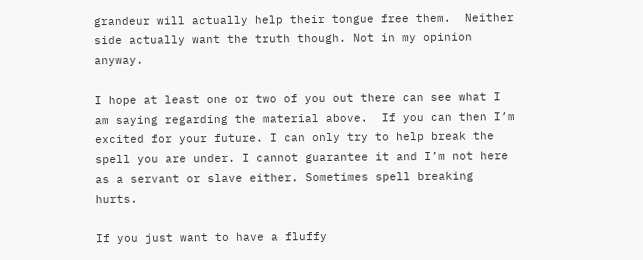grandeur will actually help their tongue free them.  Neither side actually want the truth though. Not in my opinion anyway.

I hope at least one or two of you out there can see what I am saying regarding the material above.  If you can then I’m excited for your future. I can only try to help break the spell you are under. I cannot guarantee it and I’m not here as a servant or slave either. Sometimes spell breaking hurts.

If you just want to have a fluffy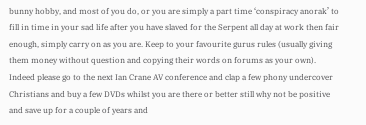bunny hobby, and most of you do, or you are simply a part time ‘conspiracy anorak’ to fill in time in your sad life after you have slaved for the Serpent all day at work then fair enough, simply carry on as you are. Keep to your favourite gurus rules (usually giving them money without question and copying their words on forums as your own).  Indeed please go to the next Ian Crane AV conference and clap a few phony undercover Christians and buy a few DVDs whilst you are there or better still why not be positive and save up for a couple of years and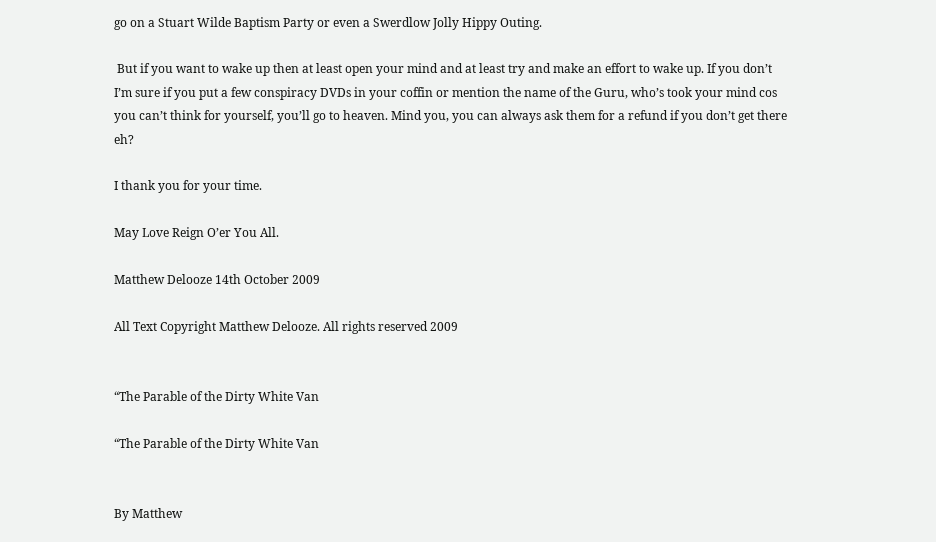go on a Stuart Wilde Baptism Party or even a Swerdlow Jolly Hippy Outing.

 But if you want to wake up then at least open your mind and at least try and make an effort to wake up. If you don’t I’m sure if you put a few conspiracy DVDs in your coffin or mention the name of the Guru, who’s took your mind cos you can’t think for yourself, you’ll go to heaven. Mind you, you can always ask them for a refund if you don’t get there eh?

I thank you for your time.

May Love Reign O’er You All.

Matthew Delooze 14th October 2009

All Text Copyright Matthew Delooze. All rights reserved 2009


“The Parable of the Dirty White Van

“The Parable of the Dirty White Van


By Matthew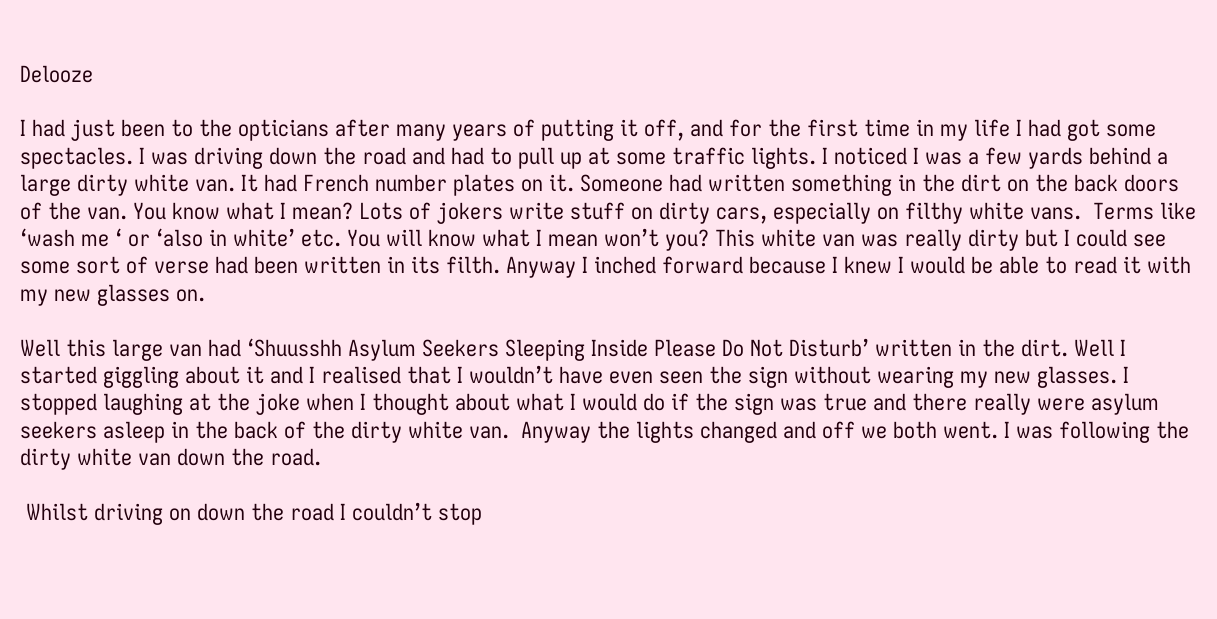Delooze

I had just been to the opticians after many years of putting it off, and for the first time in my life I had got some spectacles. I was driving down the road and had to pull up at some traffic lights. I noticed I was a few yards behind a large dirty white van. It had French number plates on it. Someone had written something in the dirt on the back doors of the van. You know what I mean? Lots of jokers write stuff on dirty cars, especially on filthy white vans.  Terms like ‘wash me ‘ or ‘also in white’ etc. You will know what I mean won’t you? This white van was really dirty but I could see some sort of verse had been written in its filth. Anyway I inched forward because I knew I would be able to read it with my new glasses on.

Well this large van had ‘Shuusshh Asylum Seekers Sleeping Inside Please Do Not Disturb’ written in the dirt. Well I started giggling about it and I realised that I wouldn’t have even seen the sign without wearing my new glasses. I stopped laughing at the joke when I thought about what I would do if the sign was true and there really were asylum seekers asleep in the back of the dirty white van.  Anyway the lights changed and off we both went. I was following the dirty white van down the road.

 Whilst driving on down the road I couldn’t stop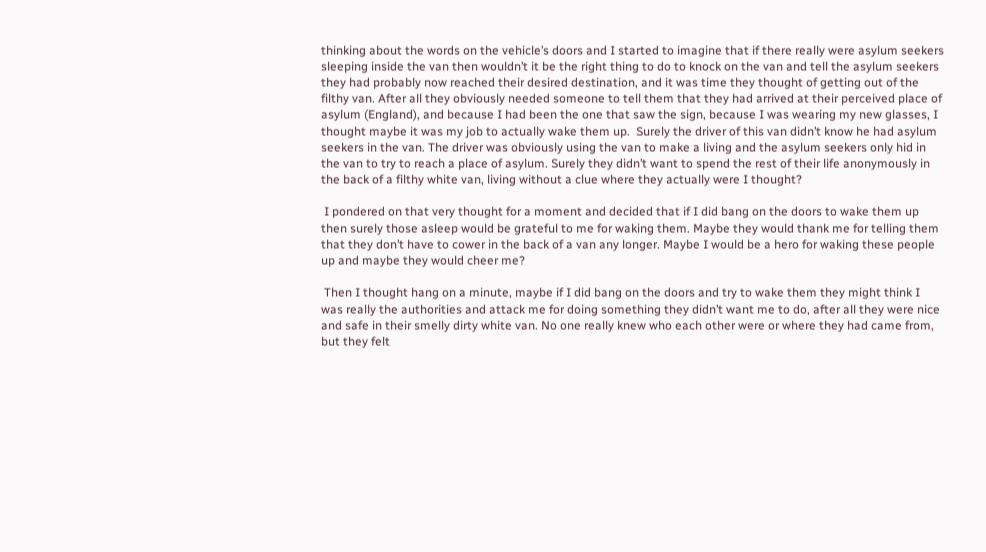thinking about the words on the vehicle’s doors and I started to imagine that if there really were asylum seekers sleeping inside the van then wouldn’t it be the right thing to do to knock on the van and tell the asylum seekers they had probably now reached their desired destination, and it was time they thought of getting out of the filthy van. After all they obviously needed someone to tell them that they had arrived at their perceived place of asylum (England), and because I had been the one that saw the sign, because I was wearing my new glasses, I thought maybe it was my job to actually wake them up.  Surely the driver of this van didn’t know he had asylum seekers in the van. The driver was obviously using the van to make a living and the asylum seekers only hid in the van to try to reach a place of asylum. Surely they didn’t want to spend the rest of their life anonymously in the back of a filthy white van, living without a clue where they actually were I thought?

 I pondered on that very thought for a moment and decided that if I did bang on the doors to wake them up then surely those asleep would be grateful to me for waking them. Maybe they would thank me for telling them that they don’t have to cower in the back of a van any longer. Maybe I would be a hero for waking these people up and maybe they would cheer me?

 Then I thought hang on a minute, maybe if I did bang on the doors and try to wake them they might think I was really the authorities and attack me for doing something they didn’t want me to do, after all they were nice and safe in their smelly dirty white van. No one really knew who each other were or where they had came from, but they felt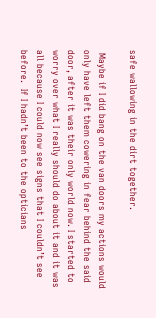safe wallowing in the dirt together.

 Maybe if I did bang on the van doors my actions would only have left them cowering in fear behind the said door, after it was their only world now. I started to worry over what I really should do about it and it was all because I could now see signs that I couldn’t see before.  If I hadn’t been to the opticians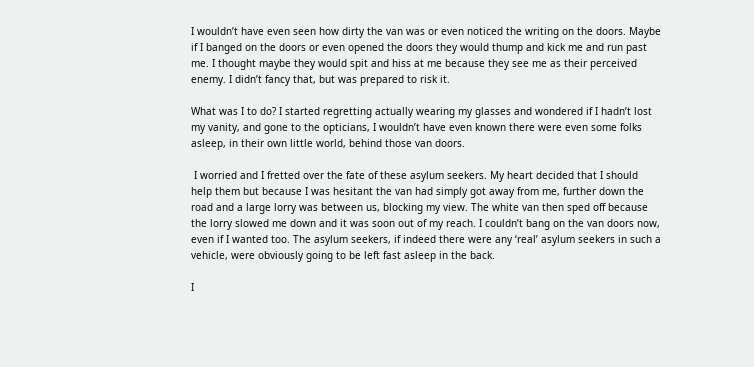I wouldn’t have even seen how dirty the van was or even noticed the writing on the doors. Maybe if I banged on the doors or even opened the doors they would thump and kick me and run past me. I thought maybe they would spit and hiss at me because they see me as their perceived enemy. I didn’t fancy that, but was prepared to risk it.

What was I to do? I started regretting actually wearing my glasses and wondered if I hadn’t lost my vanity, and gone to the opticians, I wouldn’t have even known there were even some folks asleep, in their own little world, behind those van doors.

 I worried and I fretted over the fate of these asylum seekers. My heart decided that I should help them but because I was hesitant the van had simply got away from me, further down the road and a large lorry was between us, blocking my view. The white van then sped off because the lorry slowed me down and it was soon out of my reach. I couldn’t bang on the van doors now, even if I wanted too. The asylum seekers, if indeed there were any ‘real’ asylum seekers in such a vehicle, were obviously going to be left fast asleep in the back.

I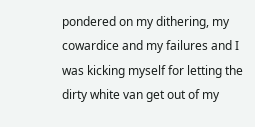pondered on my dithering, my cowardice and my failures and I was kicking myself for letting the dirty white van get out of my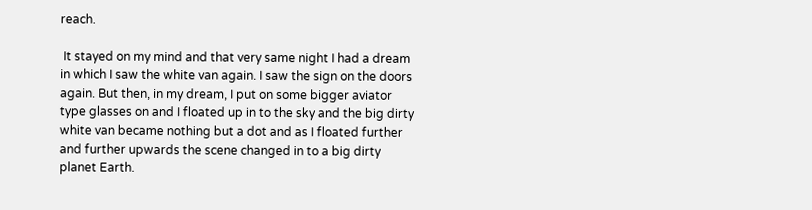reach.

 It stayed on my mind and that very same night I had a dream in which I saw the white van again. I saw the sign on the doors again. But then, in my dream, I put on some bigger aviator type glasses on and I floated up in to the sky and the big dirty white van became nothing but a dot and as I floated further and further upwards the scene changed in to a big dirty planet Earth.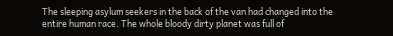The sleeping asylum seekers in the back of the van had changed into the entire human race. The whole bloody dirty planet was full of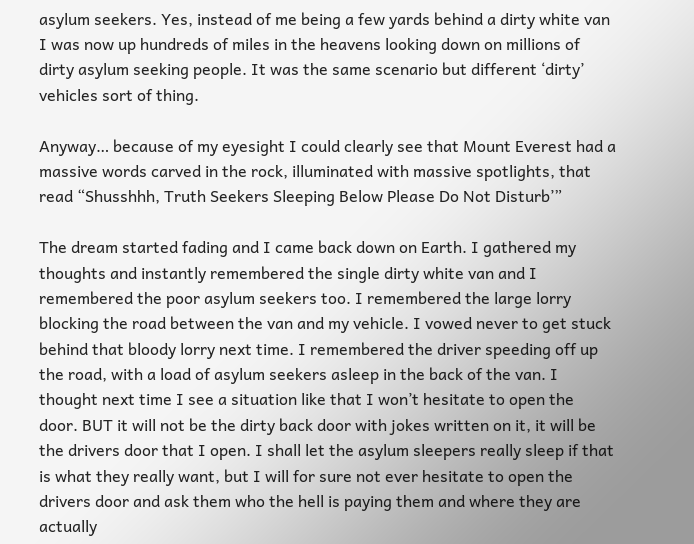asylum seekers. Yes, instead of me being a few yards behind a dirty white van I was now up hundreds of miles in the heavens looking down on millions of dirty asylum seeking people. It was the same scenario but different ‘dirty’ vehicles sort of thing.

Anyway… because of my eyesight I could clearly see that Mount Everest had a massive words carved in the rock, illuminated with massive spotlights, that read “Shusshhh, Truth Seekers Sleeping Below Please Do Not Disturb’”

The dream started fading and I came back down on Earth. I gathered my thoughts and instantly remembered the single dirty white van and I remembered the poor asylum seekers too. I remembered the large lorry blocking the road between the van and my vehicle. I vowed never to get stuck behind that bloody lorry next time. I remembered the driver speeding off up the road, with a load of asylum seekers asleep in the back of the van. I thought next time I see a situation like that I won’t hesitate to open the door. BUT it will not be the dirty back door with jokes written on it, it will be the drivers door that I open. I shall let the asylum sleepers really sleep if that is what they really want, but I will for sure not ever hesitate to open the drivers door and ask them who the hell is paying them and where they are actually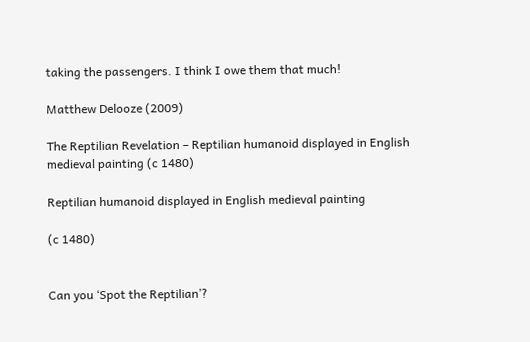taking the passengers. I think I owe them that much!

Matthew Delooze (2009)

The Reptilian Revelation – Reptilian humanoid displayed in English medieval painting (c 1480)

Reptilian humanoid displayed in English medieval painting

(c 1480)


Can you ‘Spot the Reptilian’?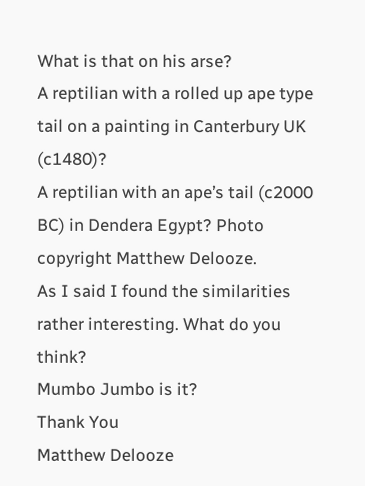What is that on his arse?
A reptilian with a rolled up ape type tail on a painting in Canterbury UK (c1480)?
A reptilian with an ape’s tail (c2000 BC) in Dendera Egypt? Photo copyright Matthew Delooze.
As I said I found the similarities rather interesting. What do you think?
Mumbo Jumbo is it?
Thank You
Matthew Delooze